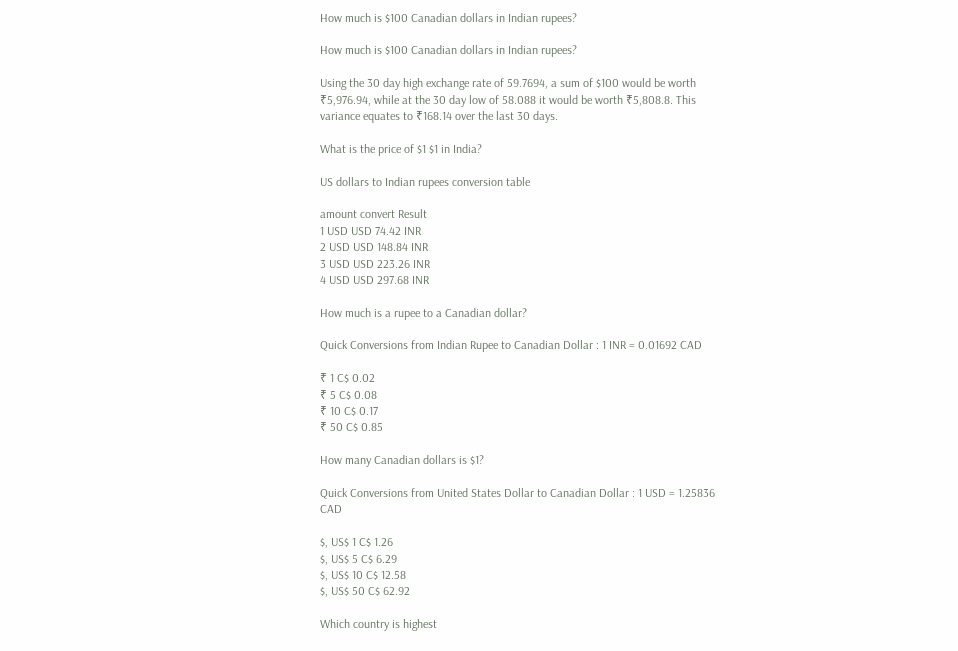How much is $100 Canadian dollars in Indian rupees?

How much is $100 Canadian dollars in Indian rupees?

Using the 30 day high exchange rate of 59.7694, a sum of $100 would be worth ₹5,976.94, while at the 30 day low of 58.088 it would be worth ₹5,808.8. This variance equates to ₹168.14 over the last 30 days.

What is the price of $1 $1 in India?

US dollars to Indian rupees conversion table

amount convert Result
1 USD USD 74.42 INR
2 USD USD 148.84 INR
3 USD USD 223.26 INR
4 USD USD 297.68 INR

How much is a rupee to a Canadian dollar?

Quick Conversions from Indian Rupee to Canadian Dollar : 1 INR = 0.01692 CAD

₹ 1 C$ 0.02
₹ 5 C$ 0.08
₹ 10 C$ 0.17
₹ 50 C$ 0.85

How many Canadian dollars is $1?

Quick Conversions from United States Dollar to Canadian Dollar : 1 USD = 1.25836 CAD

$, US$ 1 C$ 1.26
$, US$ 5 C$ 6.29
$, US$ 10 C$ 12.58
$, US$ 50 C$ 62.92

Which country is highest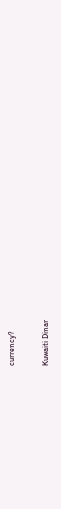currency?

Kuwaiti Dinar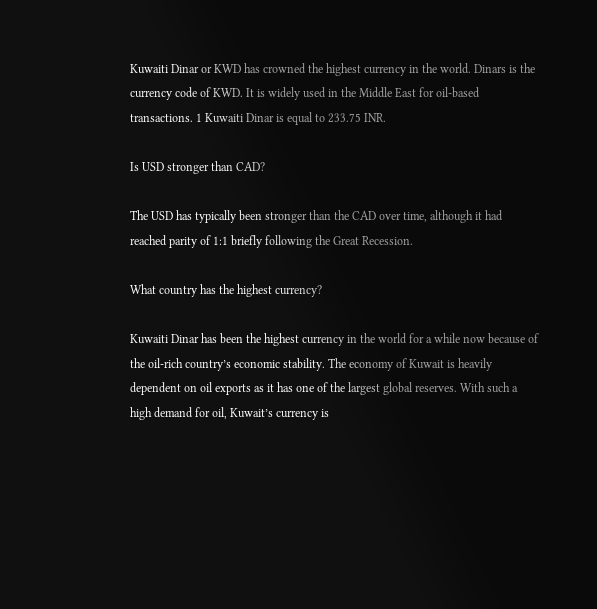Kuwaiti Dinar or KWD has crowned the highest currency in the world. Dinars is the currency code of KWD. It is widely used in the Middle East for oil-based transactions. 1 Kuwaiti Dinar is equal to 233.75 INR.

Is USD stronger than CAD?

The USD has typically been stronger than the CAD over time, although it had reached parity of 1:1 briefly following the Great Recession.

What country has the highest currency?

Kuwaiti Dinar has been the highest currency in the world for a while now because of the oil-rich country’s economic stability. The economy of Kuwait is heavily dependent on oil exports as it has one of the largest global reserves. With such a high demand for oil, Kuwait’s currency is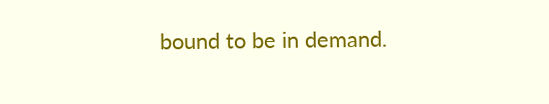bound to be in demand.